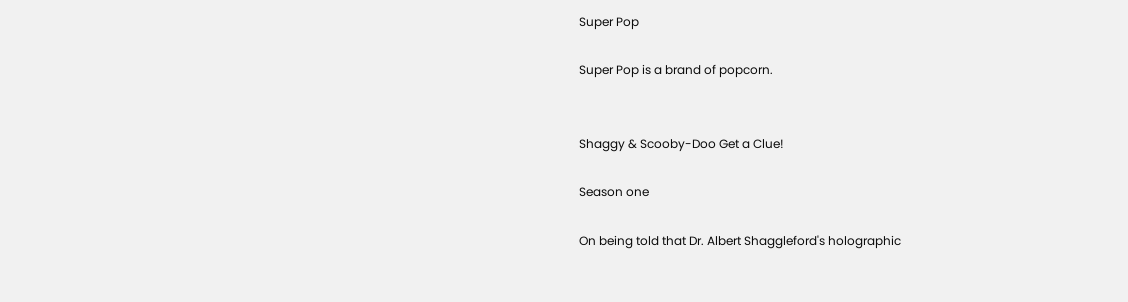Super Pop

Super Pop is a brand of popcorn.


Shaggy & Scooby-Doo Get a Clue!

Season one

On being told that Dr. Albert Shaggleford's holographic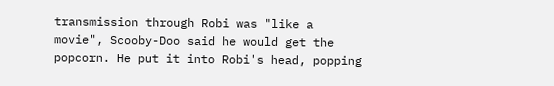transmission through Robi was "like a movie", Scooby-Doo said he would get the popcorn. He put it into Robi's head, popping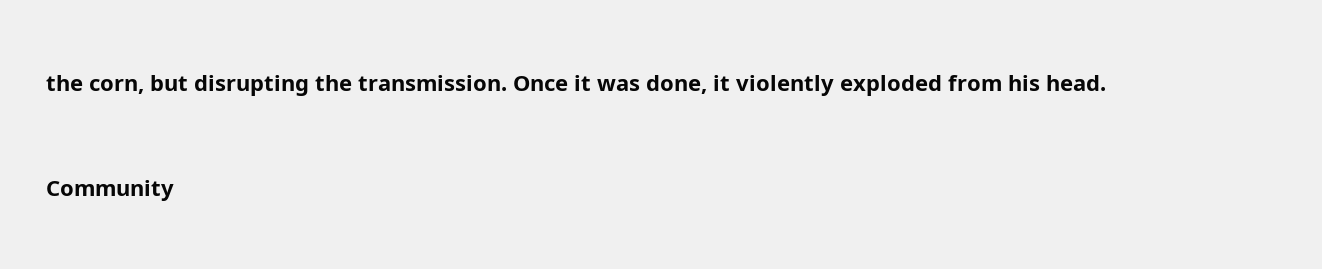the corn, but disrupting the transmission. Once it was done, it violently exploded from his head.


Community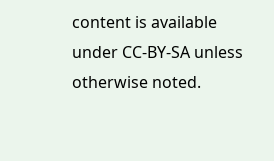content is available under CC-BY-SA unless otherwise noted.